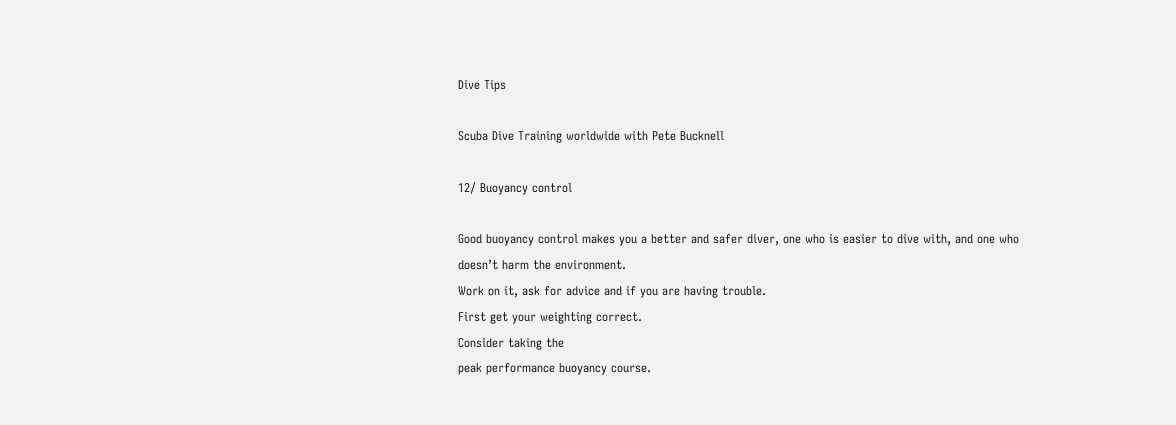Dive Tips

Scuba Dive Training worldwide with Pete Bucknell

12/ Buoyancy control

Good buoyancy control makes you a better and safer diver, one who is easier to dive with, and one who doesn’t harm the environment.
Work on it, ask for advice and if you are having trouble.
First get your weighting correct.
Consider taking the
peak performance buoyancy course.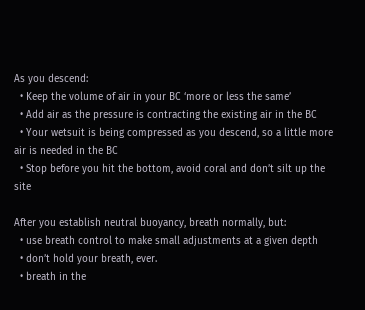As you descend:
  • Keep the volume of air in your BC ‘more or less the same’
  • Add air as the pressure is contracting the existing air in the BC
  • Your wetsuit is being compressed as you descend, so a little more air is needed in the BC
  • Stop before you hit the bottom, avoid coral and don’t silt up the site

After you establish neutral buoyancy, breath normally, but:
  • use breath control to make small adjustments at a given depth
  • don’t hold your breath, ever.
  • breath in the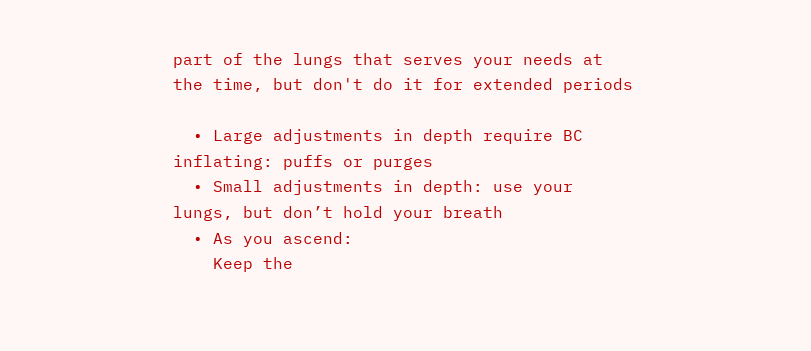part of the lungs that serves your needs at the time, but don't do it for extended periods

  • Large adjustments in depth require BC inflating: puffs or purges
  • Small adjustments in depth: use your lungs, but don’t hold your breath
  • As you ascend:
    Keep the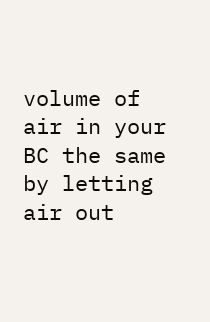volume of air in your BC the same by letting air out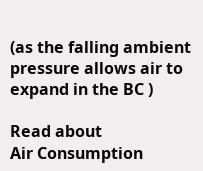(as the falling ambient pressure allows air to expand in the BC )

Read about
Air Consumption